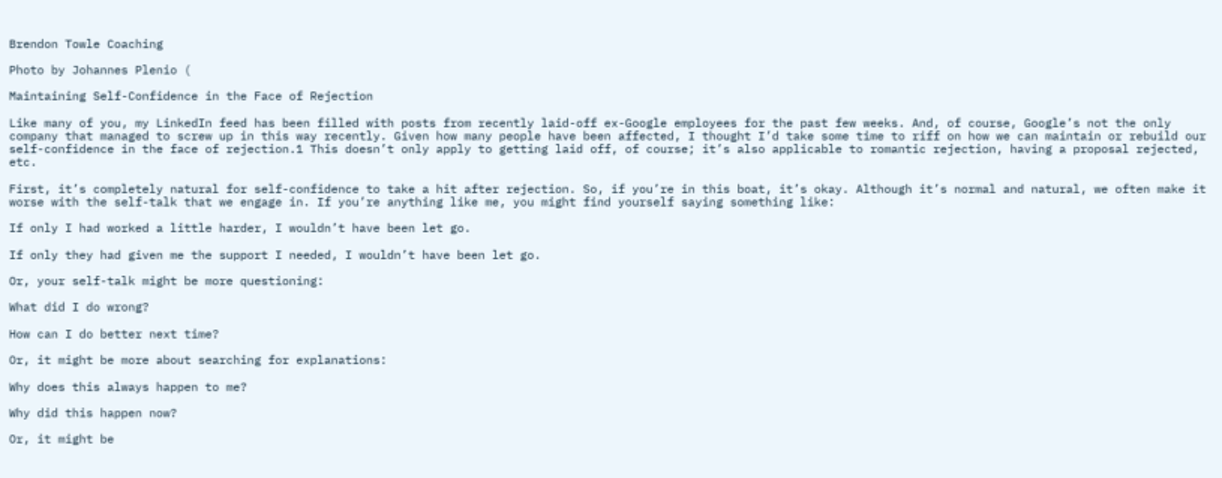Brendon Towle Coaching

Photo by Johannes Plenio (

Maintaining Self-Confidence in the Face of Rejection

Like many of you, my LinkedIn feed has been filled with posts from recently laid-off ex-Google employees for the past few weeks. And, of course, Google’s not the only company that managed to screw up in this way recently. Given how many people have been affected, I thought I’d take some time to riff on how we can maintain or rebuild our self-confidence in the face of rejection.1 This doesn’t only apply to getting laid off, of course; it’s also applicable to romantic rejection, having a proposal rejected, etc.

First, it’s completely natural for self-confidence to take a hit after rejection. So, if you’re in this boat, it’s okay. Although it’s normal and natural, we often make it worse with the self-talk that we engage in. If you’re anything like me, you might find yourself saying something like:

If only I had worked a little harder, I wouldn’t have been let go.

If only they had given me the support I needed, I wouldn’t have been let go.

Or, your self-talk might be more questioning:

What did I do wrong?

How can I do better next time?

Or, it might be more about searching for explanations:

Why does this always happen to me?

Why did this happen now?

Or, it might be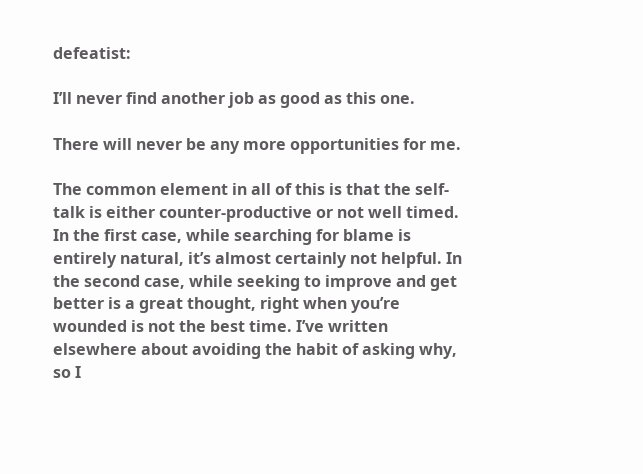defeatist:

I’ll never find another job as good as this one.

There will never be any more opportunities for me.

The common element in all of this is that the self-talk is either counter-productive or not well timed. In the first case, while searching for blame is entirely natural, it’s almost certainly not helpful. In the second case, while seeking to improve and get better is a great thought, right when you’re wounded is not the best time. I’ve written elsewhere about avoiding the habit of asking why, so I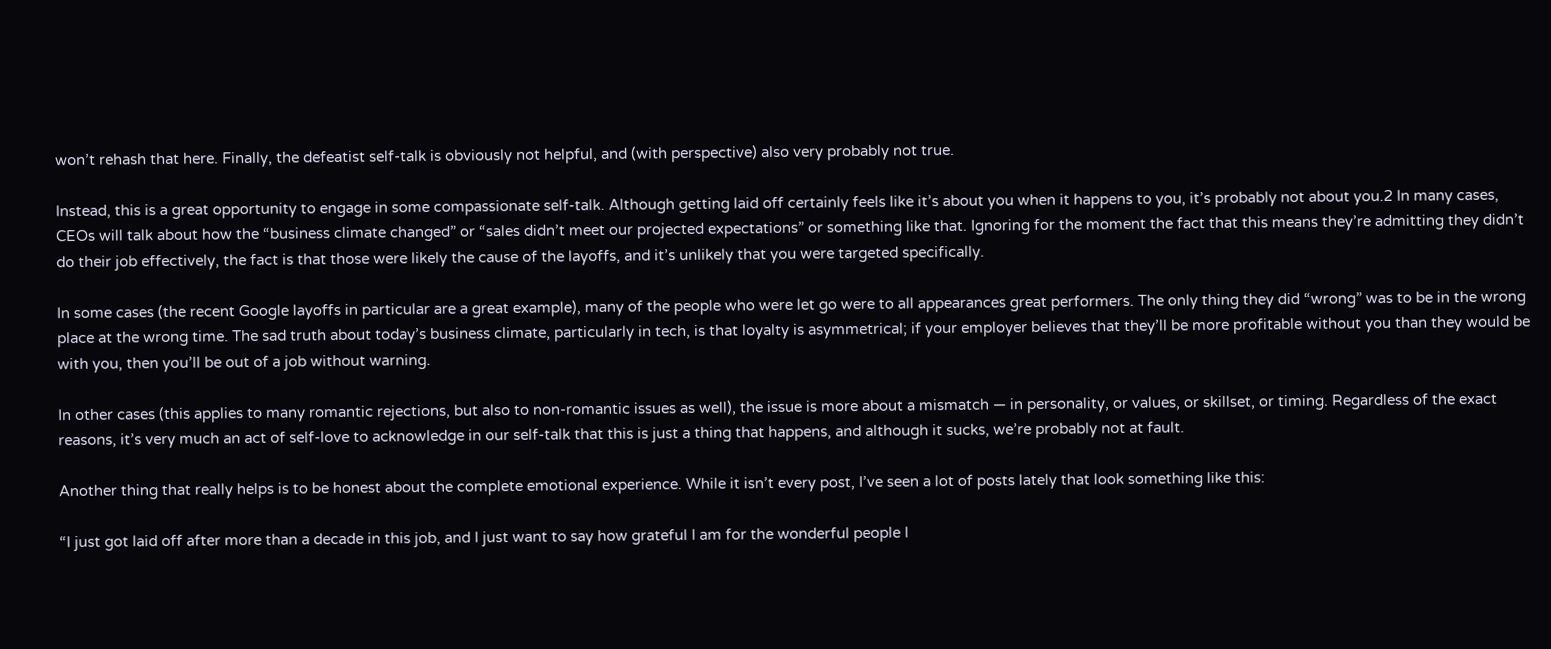won’t rehash that here. Finally, the defeatist self-talk is obviously not helpful, and (with perspective) also very probably not true.

Instead, this is a great opportunity to engage in some compassionate self-talk. Although getting laid off certainly feels like it’s about you when it happens to you, it’s probably not about you.2 In many cases, CEOs will talk about how the “business climate changed” or “sales didn’t meet our projected expectations” or something like that. Ignoring for the moment the fact that this means they’re admitting they didn’t do their job effectively, the fact is that those were likely the cause of the layoffs, and it’s unlikely that you were targeted specifically.

In some cases (the recent Google layoffs in particular are a great example), many of the people who were let go were to all appearances great performers. The only thing they did “wrong” was to be in the wrong place at the wrong time. The sad truth about today’s business climate, particularly in tech, is that loyalty is asymmetrical; if your employer believes that they’ll be more profitable without you than they would be with you, then you’ll be out of a job without warning.

In other cases (this applies to many romantic rejections, but also to non-romantic issues as well), the issue is more about a mismatch — in personality, or values, or skillset, or timing. Regardless of the exact reasons, it’s very much an act of self-love to acknowledge in our self-talk that this is just a thing that happens, and although it sucks, we’re probably not at fault.

Another thing that really helps is to be honest about the complete emotional experience. While it isn’t every post, I’ve seen a lot of posts lately that look something like this:

“I just got laid off after more than a decade in this job, and I just want to say how grateful I am for the wonderful people I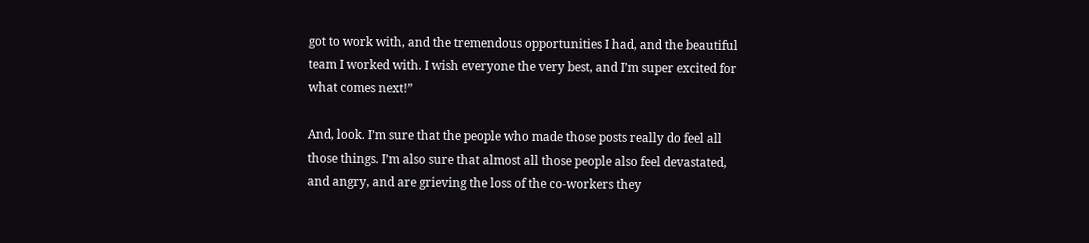got to work with, and the tremendous opportunities I had, and the beautiful team I worked with. I wish everyone the very best, and I’m super excited for what comes next!”

And, look. I’m sure that the people who made those posts really do feel all those things. I’m also sure that almost all those people also feel devastated, and angry, and are grieving the loss of the co-workers they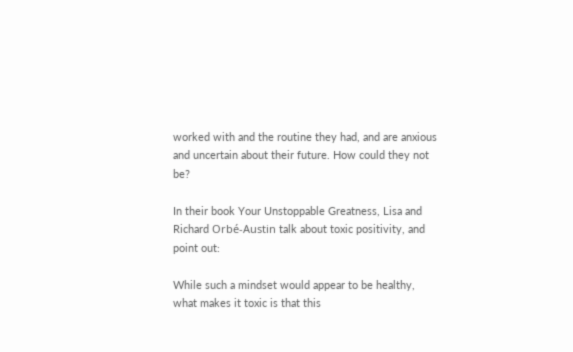worked with and the routine they had, and are anxious and uncertain about their future. How could they not be?

In their book Your Unstoppable Greatness, Lisa and Richard Orbé-Austin talk about toxic positivity, and point out:

While such a mindset would appear to be healthy, what makes it toxic is that this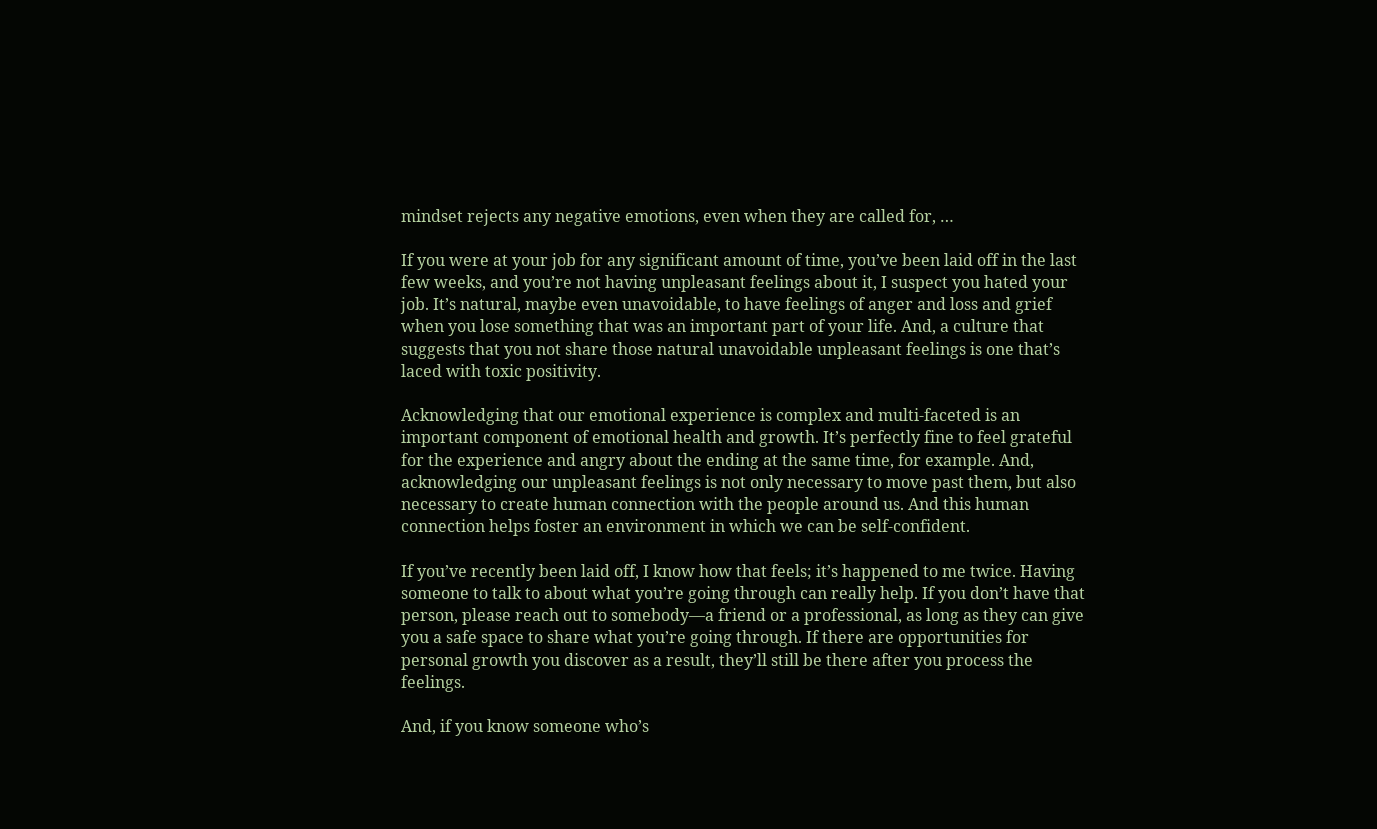mindset rejects any negative emotions, even when they are called for, …

If you were at your job for any significant amount of time, you’ve been laid off in the last few weeks, and you’re not having unpleasant feelings about it, I suspect you hated your job. It’s natural, maybe even unavoidable, to have feelings of anger and loss and grief when you lose something that was an important part of your life. And, a culture that suggests that you not share those natural unavoidable unpleasant feelings is one that’s laced with toxic positivity.

Acknowledging that our emotional experience is complex and multi-faceted is an important component of emotional health and growth. It’s perfectly fine to feel grateful for the experience and angry about the ending at the same time, for example. And, acknowledging our unpleasant feelings is not only necessary to move past them, but also necessary to create human connection with the people around us. And this human connection helps foster an environment in which we can be self-confident.

If you’ve recently been laid off, I know how that feels; it’s happened to me twice. Having someone to talk to about what you’re going through can really help. If you don’t have that person, please reach out to somebody—a friend or a professional, as long as they can give you a safe space to share what you’re going through. If there are opportunities for personal growth you discover as a result, they’ll still be there after you process the feelings.

And, if you know someone who’s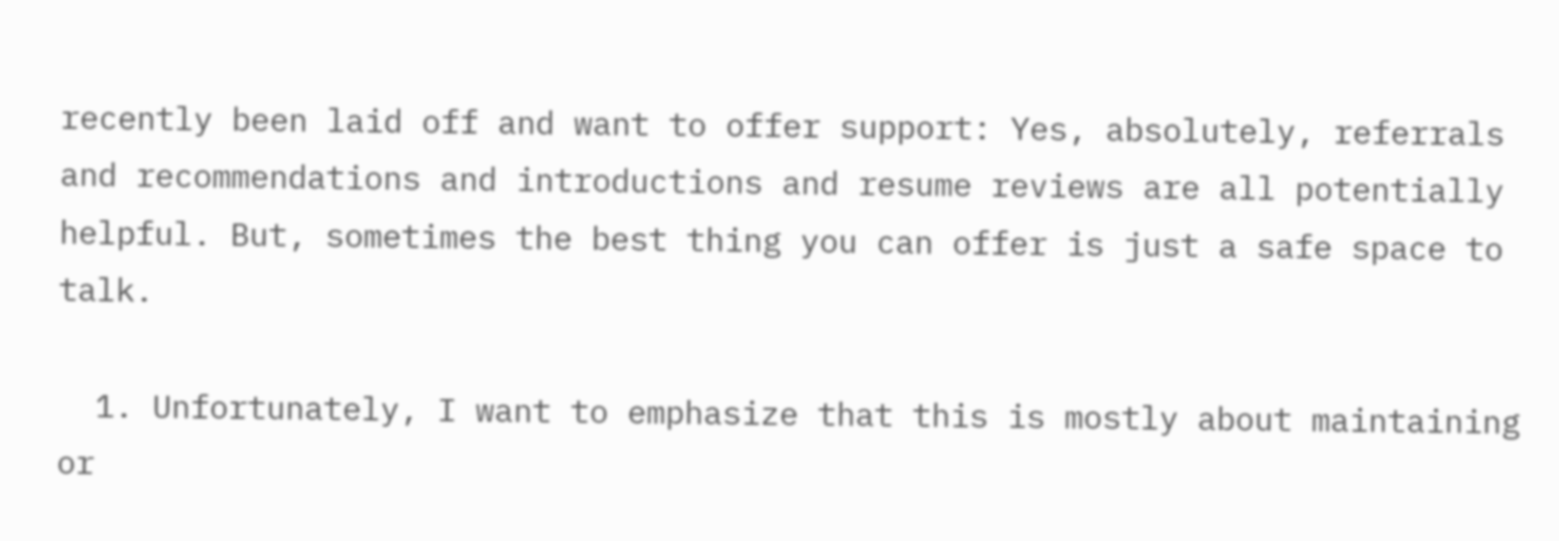recently been laid off and want to offer support: Yes, absolutely, referrals and recommendations and introductions and resume reviews are all potentially helpful. But, sometimes the best thing you can offer is just a safe space to talk.

  1. Unfortunately, I want to emphasize that this is mostly about maintaining or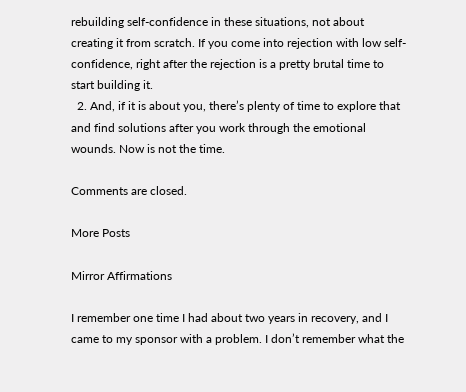rebuilding self-confidence in these situations, not about creating it from scratch. If you come into rejection with low self-confidence, right after the rejection is a pretty brutal time to start building it.
  2. And, if it is about you, there’s plenty of time to explore that and find solutions after you work through the emotional wounds. Now is not the time.

Comments are closed.

More Posts

Mirror Affirmations

I remember one time I had about two years in recovery, and I came to my sponsor with a problem. I don’t remember what the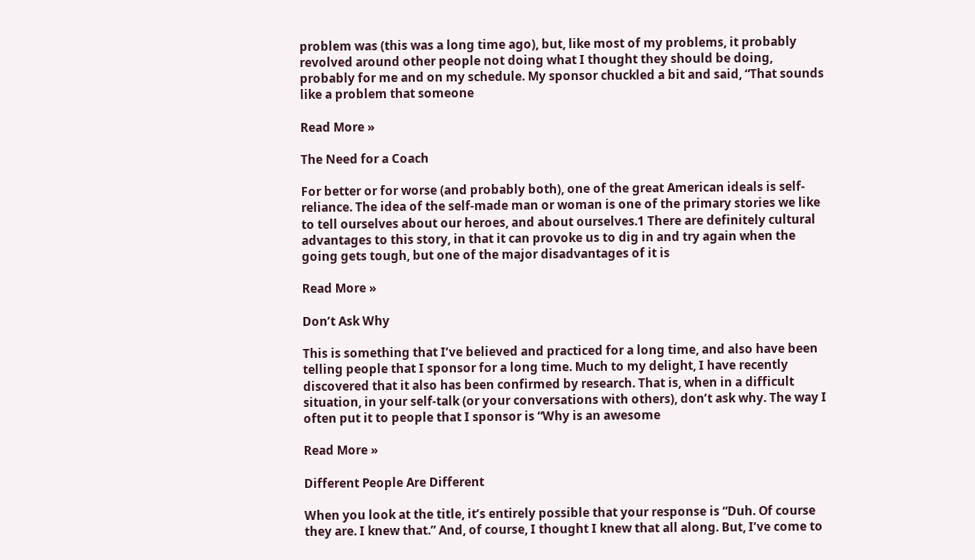problem was (this was a long time ago), but, like most of my problems, it probably revolved around other people not doing what I thought they should be doing, probably for me and on my schedule. My sponsor chuckled a bit and said, “That sounds like a problem that someone

Read More »

The Need for a Coach

For better or for worse (and probably both), one of the great American ideals is self-reliance. The idea of the self-made man or woman is one of the primary stories we like to tell ourselves about our heroes, and about ourselves.1 There are definitely cultural advantages to this story, in that it can provoke us to dig in and try again when the going gets tough, but one of the major disadvantages of it is

Read More »

Don’t Ask Why

This is something that I’ve believed and practiced for a long time, and also have been telling people that I sponsor for a long time. Much to my delight, I have recently discovered that it also has been confirmed by research. That is, when in a difficult situation, in your self-talk (or your conversations with others), don’t ask why. The way I often put it to people that I sponsor is “Why is an awesome

Read More »

Different People Are Different

When you look at the title, it’s entirely possible that your response is “Duh. Of course they are. I knew that.” And, of course, I thought I knew that all along. But, I’ve come to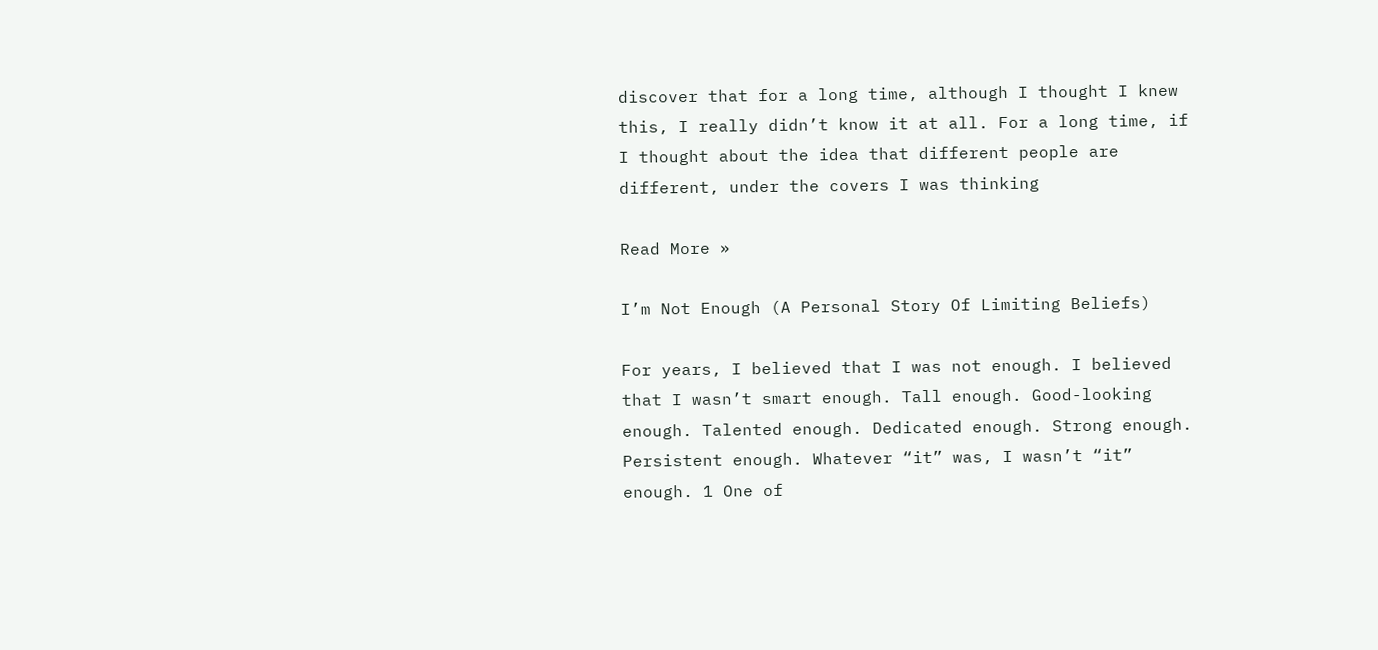discover that for a long time, although I thought I knew this, I really didn’t know it at all. For a long time, if I thought about the idea that different people are different, under the covers I was thinking

Read More »

I’m Not Enough (A Personal Story Of Limiting Beliefs)

For years, I believed that I was not enough. I believed that I wasn’t smart enough. Tall enough. Good-looking enough. Talented enough. Dedicated enough. Strong enough. Persistent enough. Whatever “it” was, I wasn’t “it” enough. 1 One of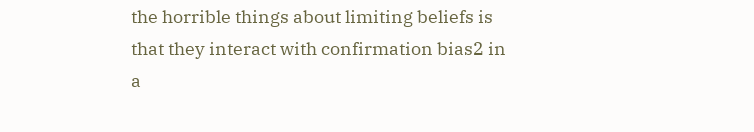the horrible things about limiting beliefs is that they interact with confirmation bias2 in a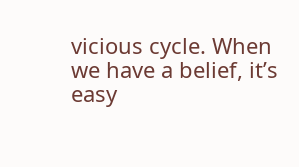vicious cycle. When we have a belief, it’s easy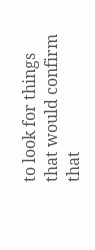to look for things that would confirm that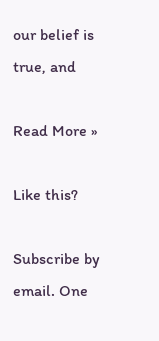our belief is true, and

Read More »

Like this?

Subscribe by email. One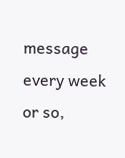message every week or so,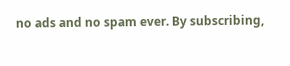no ads and no spam ever. By subscribing,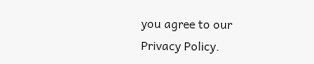you agree to our Privacy Policy.